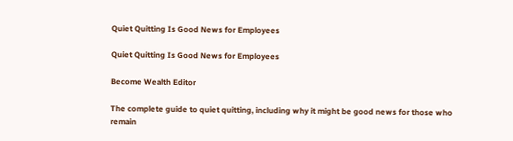Quiet Quitting Is Good News for Employees

Quiet Quitting Is Good News for Employees

Become Wealth Editor

The complete guide to quiet quitting, including why it might be good news for those who remain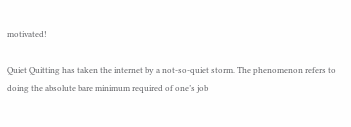motivated!

Quiet Quitting has taken the internet by a not-so-quiet storm. The phenomenon refers to doing the absolute bare minimum required of one’s job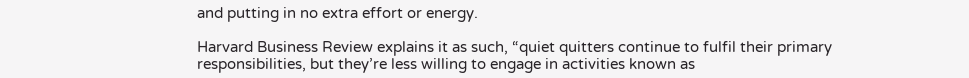and putting in no extra effort or energy.

Harvard Business Review explains it as such, “quiet quitters continue to fulfil their primary responsibilities, but they’re less willing to engage in activities known as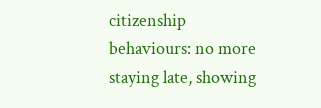citizenship behaviours: no more staying late, showing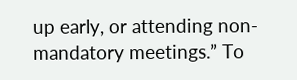up early, or attending non-mandatory meetings.” To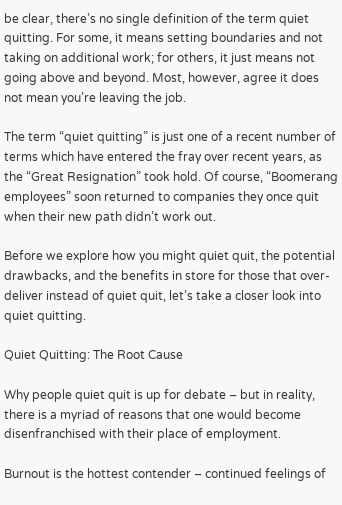be clear, there’s no single definition of the term quiet quitting. For some, it means setting boundaries and not taking on additional work; for others, it just means not going above and beyond. Most, however, agree it does not mean you’re leaving the job.

The term “quiet quitting” is just one of a recent number of terms which have entered the fray over recent years, as the “Great Resignation” took hold. Of course, “Boomerang employees” soon returned to companies they once quit when their new path didn’t work out.

Before we explore how you might quiet quit, the potential drawbacks, and the benefits in store for those that over-deliver instead of quiet quit, let’s take a closer look into quiet quitting.

Quiet Quitting: The Root Cause

Why people quiet quit is up for debate – but in reality, there is a myriad of reasons that one would become disenfranchised with their place of employment.

Burnout is the hottest contender – continued feelings of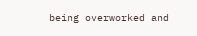being overworked and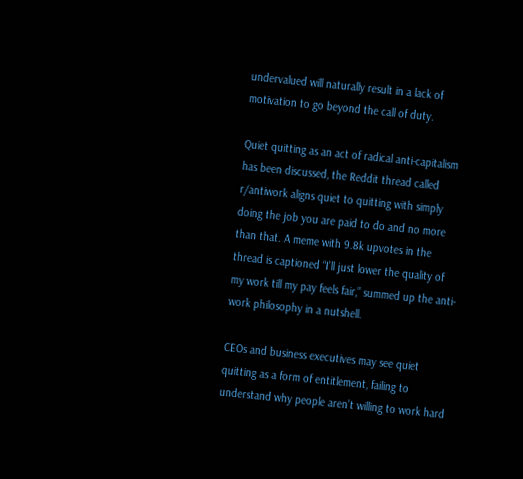undervalued will naturally result in a lack of motivation to go beyond the call of duty.

Quiet quitting as an act of radical anti-capitalism has been discussed, the Reddit thread called r/antiwork aligns quiet to quitting with simply doing the job you are paid to do and no more than that. A meme with 9.8k upvotes in the thread is captioned “I’ll just lower the quality of my work till my pay feels fair,” summed up the anti-work philosophy in a nutshell.

CEOs and business executives may see quiet quitting as a form of entitlement, failing to understand why people aren’t willing to work hard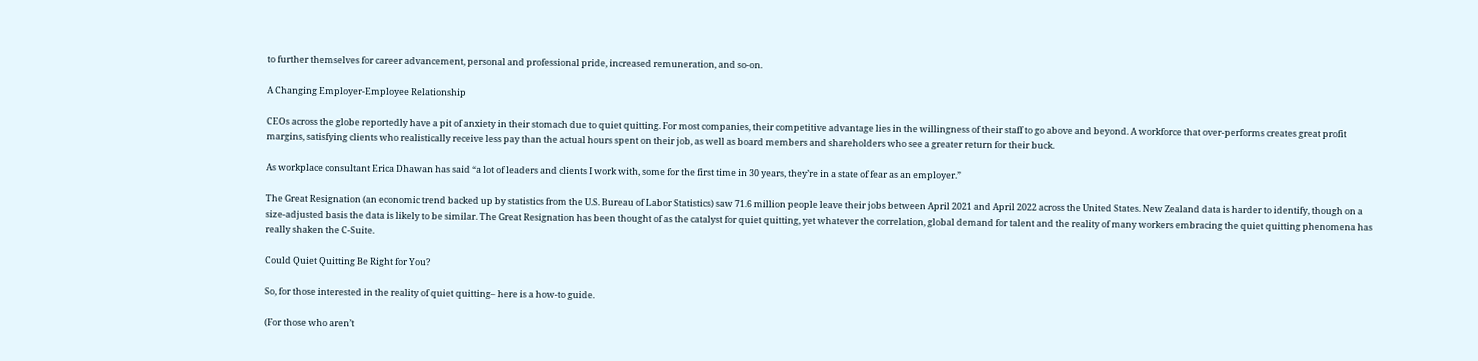to further themselves for career advancement, personal and professional pride, increased remuneration, and so-on.

A Changing Employer-Employee Relationship

CEOs across the globe reportedly have a pit of anxiety in their stomach due to quiet quitting. For most companies, their competitive advantage lies in the willingness of their staff to go above and beyond. A workforce that over-performs creates great profit margins, satisfying clients who realistically receive less pay than the actual hours spent on their job, as well as board members and shareholders who see a greater return for their buck.

As workplace consultant Erica Dhawan has said “a lot of leaders and clients I work with, some for the first time in 30 years, they’re in a state of fear as an employer.”

The Great Resignation (an economic trend backed up by statistics from the U.S. Bureau of Labor Statistics) saw 71.6 million people leave their jobs between April 2021 and April 2022 across the United States. New Zealand data is harder to identify, though on a size-adjusted basis the data is likely to be similar. The Great Resignation has been thought of as the catalyst for quiet quitting, yet whatever the correlation, global demand for talent and the reality of many workers embracing the quiet quitting phenomena has really shaken the C-Suite.

Could Quiet Quitting Be Right for You?

So, for those interested in the reality of quiet quitting– here is a how-to guide.

(For those who aren’t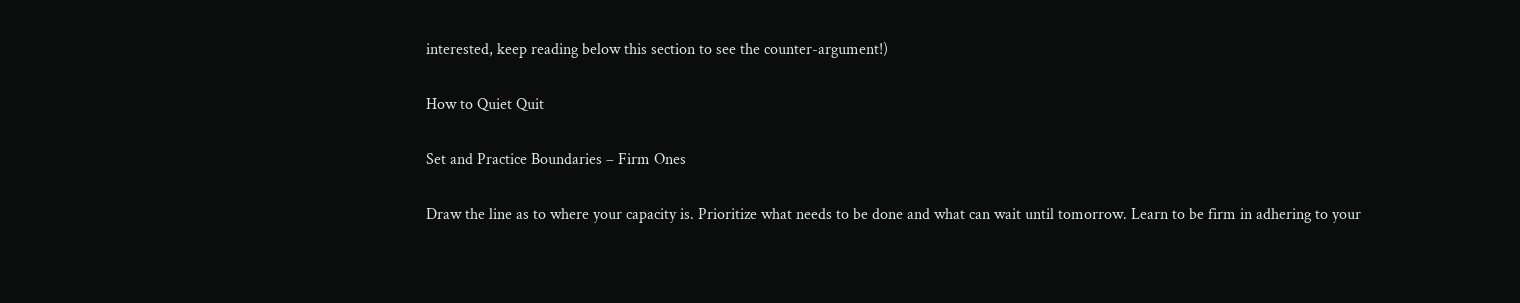interested, keep reading below this section to see the counter-argument!)

How to Quiet Quit

Set and Practice Boundaries – Firm Ones

Draw the line as to where your capacity is. Prioritize what needs to be done and what can wait until tomorrow. Learn to be firm in adhering to your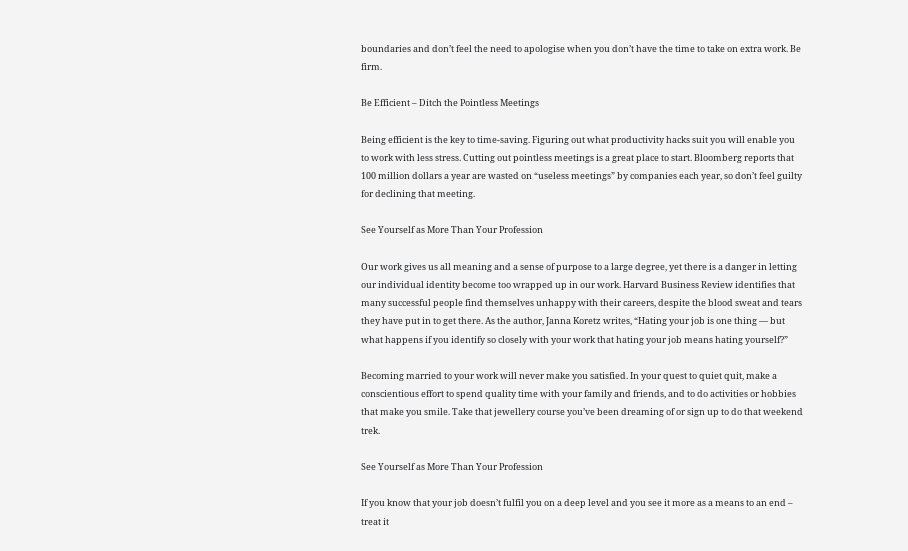boundaries and don’t feel the need to apologise when you don’t have the time to take on extra work. Be firm.

Be Efficient – Ditch the Pointless Meetings

Being efficient is the key to time-saving. Figuring out what productivity hacks suit you will enable you to work with less stress. Cutting out pointless meetings is a great place to start. Bloomberg reports that 100 million dollars a year are wasted on “useless meetings” by companies each year, so don’t feel guilty for declining that meeting.

See Yourself as More Than Your Profession

Our work gives us all meaning and a sense of purpose to a large degree, yet there is a danger in letting our individual identity become too wrapped up in our work. Harvard Business Review identifies that many successful people find themselves unhappy with their careers, despite the blood sweat and tears they have put in to get there. As the author, Janna Koretz writes, “Hating your job is one thing — but what happens if you identify so closely with your work that hating your job means hating yourself?”

Becoming married to your work will never make you satisfied. In your quest to quiet quit, make a conscientious effort to spend quality time with your family and friends, and to do activities or hobbies that make you smile. Take that jewellery course you’ve been dreaming of or sign up to do that weekend trek.

See Yourself as More Than Your Profession

If you know that your job doesn’t fulfil you on a deep level and you see it more as a means to an end – treat it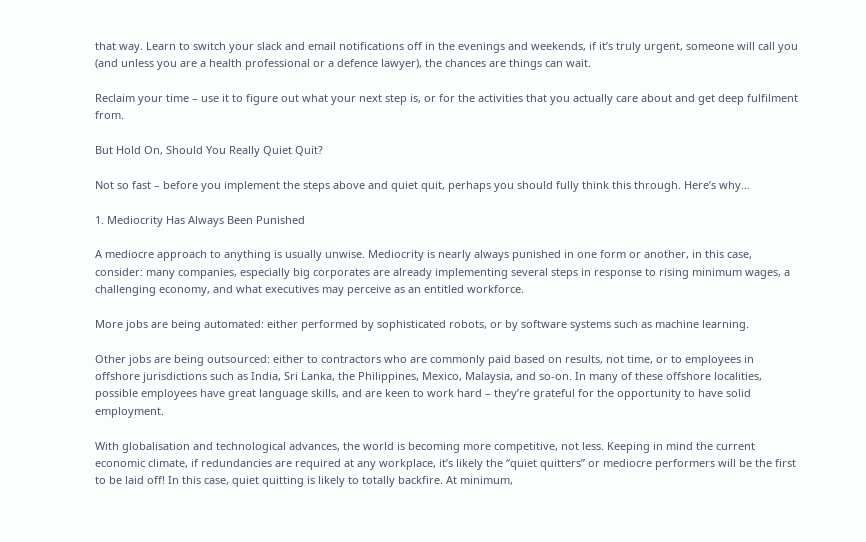that way. Learn to switch your slack and email notifications off in the evenings and weekends, if it’s truly urgent, someone will call you (and unless you are a health professional or a defence lawyer), the chances are things can wait.

Reclaim your time – use it to figure out what your next step is, or for the activities that you actually care about and get deep fulfilment from.

But Hold On, Should You Really Quiet Quit?

Not so fast – before you implement the steps above and quiet quit, perhaps you should fully think this through. Here’s why…

1. Mediocrity Has Always Been Punished

A mediocre approach to anything is usually unwise. Mediocrity is nearly always punished in one form or another, in this case, consider: many companies, especially big corporates are already implementing several steps in response to rising minimum wages, a challenging economy, and what executives may perceive as an entitled workforce.

More jobs are being automated: either performed by sophisticated robots, or by software systems such as machine learning.

Other jobs are being outsourced: either to contractors who are commonly paid based on results, not time, or to employees in offshore jurisdictions such as India, Sri Lanka, the Philippines, Mexico, Malaysia, and so-on. In many of these offshore localities, possible employees have great language skills, and are keen to work hard – they’re grateful for the opportunity to have solid employment.

With globalisation and technological advances, the world is becoming more competitive, not less. Keeping in mind the current economic climate, if redundancies are required at any workplace, it’s likely the “quiet quitters” or mediocre performers will be the first to be laid off! In this case, quiet quitting is likely to totally backfire. At minimum,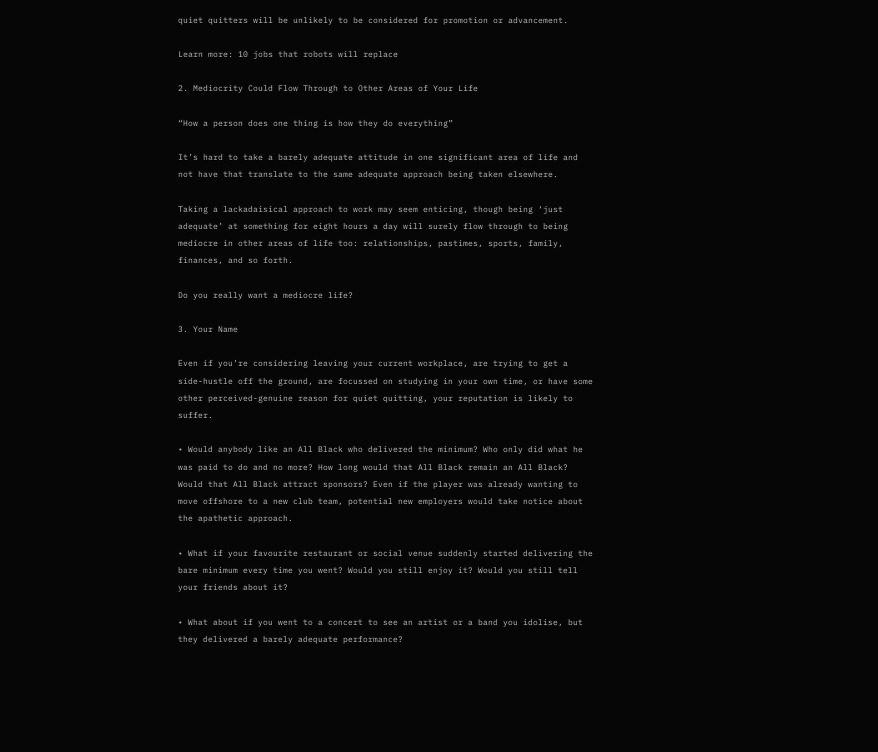quiet quitters will be unlikely to be considered for promotion or advancement.

Learn more: 10 jobs that robots will replace

2. Mediocrity Could Flow Through to Other Areas of Your Life

“How a person does one thing is how they do everything”

It’s hard to take a barely adequate attitude in one significant area of life and not have that translate to the same adequate approach being taken elsewhere.

Taking a lackadaisical approach to work may seem enticing, though being ‘just adequate’ at something for eight hours a day will surely flow through to being mediocre in other areas of life too: relationships, pastimes, sports, family, finances, and so forth.

Do you really want a mediocre life?

3. Your Name

Even if you’re considering leaving your current workplace, are trying to get a side-hustle off the ground, are focussed on studying in your own time, or have some other perceived-genuine reason for quiet quitting, your reputation is likely to suffer.

• Would anybody like an All Black who delivered the minimum? Who only did what he was paid to do and no more? How long would that All Black remain an All Black? Would that All Black attract sponsors? Even if the player was already wanting to move offshore to a new club team, potential new employers would take notice about the apathetic approach.

• What if your favourite restaurant or social venue suddenly started delivering the bare minimum every time you went? Would you still enjoy it? Would you still tell your friends about it?

• What about if you went to a concert to see an artist or a band you idolise, but they delivered a barely adequate performance?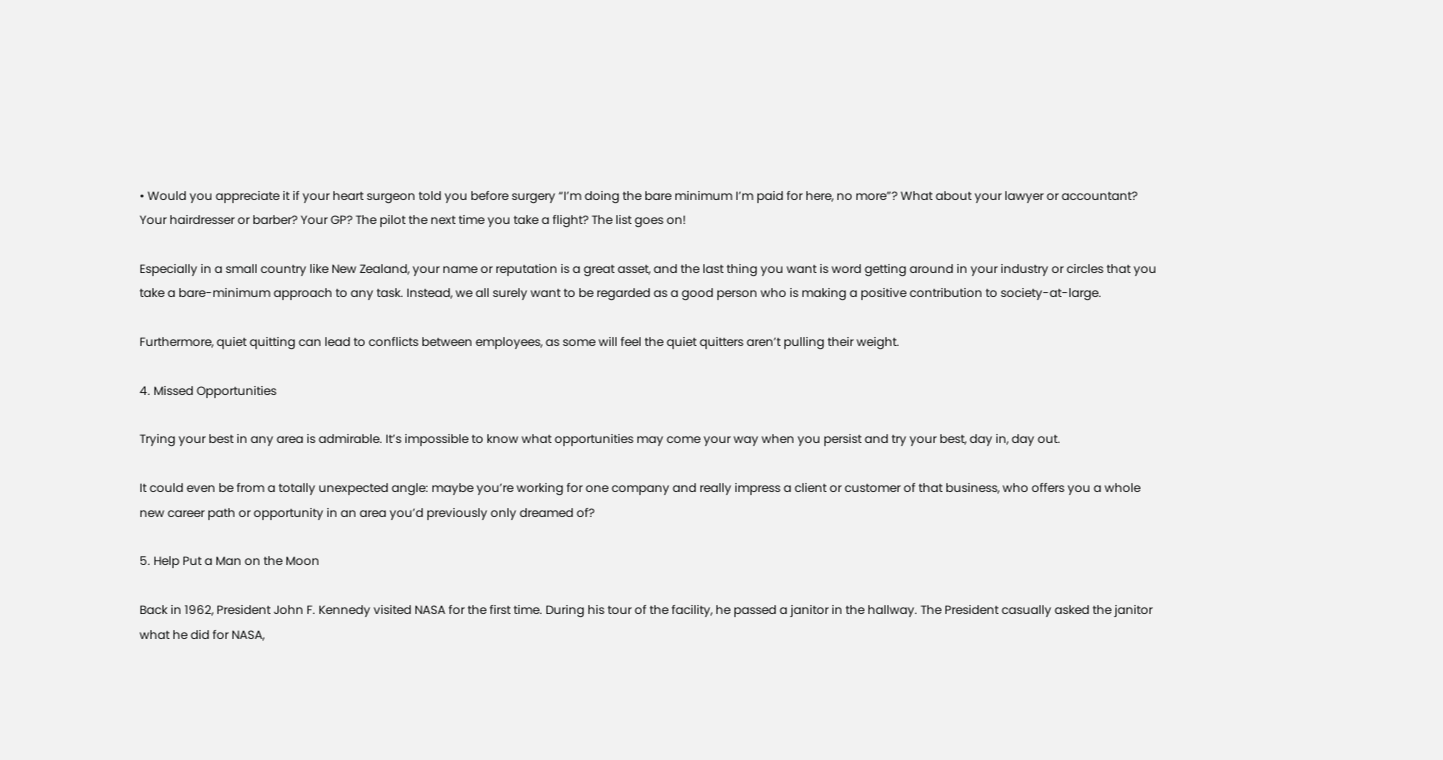• Would you appreciate it if your heart surgeon told you before surgery “I’m doing the bare minimum I’m paid for here, no more”? What about your lawyer or accountant? Your hairdresser or barber? Your GP? The pilot the next time you take a flight? The list goes on!

Especially in a small country like New Zealand, your name or reputation is a great asset, and the last thing you want is word getting around in your industry or circles that you take a bare-minimum approach to any task. Instead, we all surely want to be regarded as a good person who is making a positive contribution to society-at-large.

Furthermore, quiet quitting can lead to conflicts between employees, as some will feel the quiet quitters aren’t pulling their weight.

4. Missed Opportunities

Trying your best in any area is admirable. It’s impossible to know what opportunities may come your way when you persist and try your best, day in, day out.

It could even be from a totally unexpected angle: maybe you’re working for one company and really impress a client or customer of that business, who offers you a whole new career path or opportunity in an area you’d previously only dreamed of?

5. Help Put a Man on the Moon

Back in 1962, President John F. Kennedy visited NASA for the first time. During his tour of the facility, he passed a janitor in the hallway. The President casually asked the janitor what he did for NASA,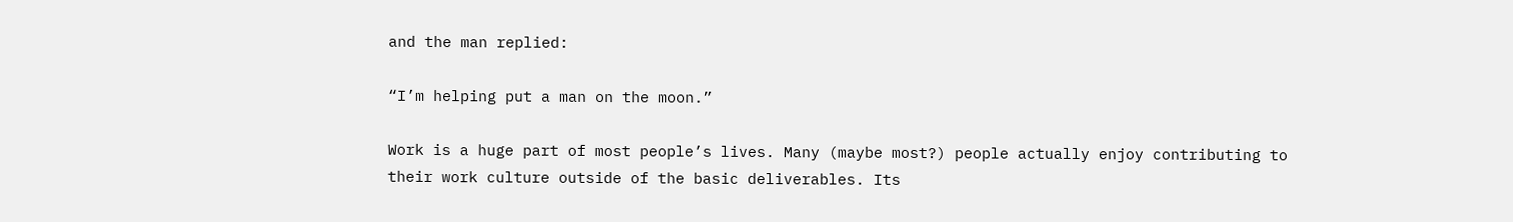and the man replied:

“I’m helping put a man on the moon.”

Work is a huge part of most people’s lives. Many (maybe most?) people actually enjoy contributing to their work culture outside of the basic deliverables. Its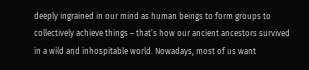deeply ingrained in our mind as human beings to form groups to collectively achieve things – that’s how our ancient ancestors survived in a wild and inhospitable world. Nowadays, most of us want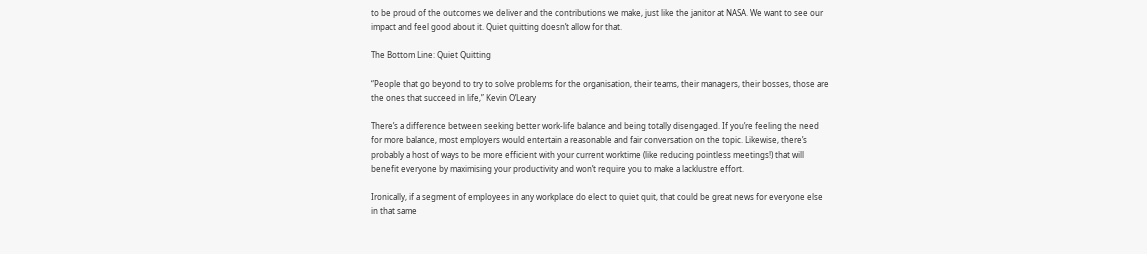to be proud of the outcomes we deliver and the contributions we make, just like the janitor at NASA. We want to see our impact and feel good about it. Quiet quitting doesn’t allow for that.

The Bottom Line: Quiet Quitting

“People that go beyond to try to solve problems for the organisation, their teams, their managers, their bosses, those are the ones that succeed in life,” Kevin O’Leary

There’s a difference between seeking better work-life balance and being totally disengaged. If you’re feeling the need for more balance, most employers would entertain a reasonable and fair conversation on the topic. Likewise, there’s probably a host of ways to be more efficient with your current worktime (like reducing pointless meetings!) that will benefit everyone by maximising your productivity and won’t require you to make a lacklustre effort.

Ironically, if a segment of employees in any workplace do elect to quiet quit, that could be great news for everyone else in that same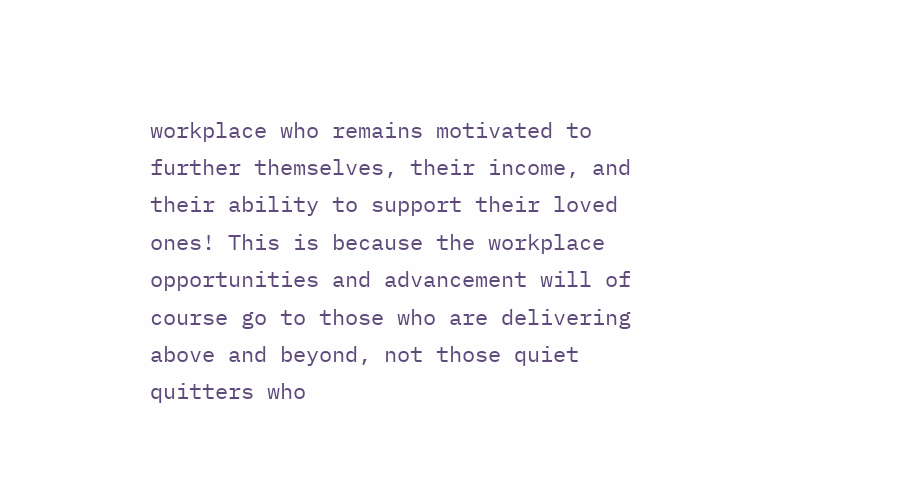workplace who remains motivated to further themselves, their income, and their ability to support their loved ones! This is because the workplace opportunities and advancement will of course go to those who are delivering above and beyond, not those quiet quitters who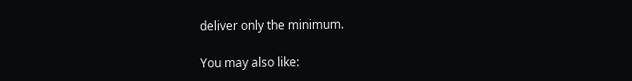deliver only the minimum.

You may also like: